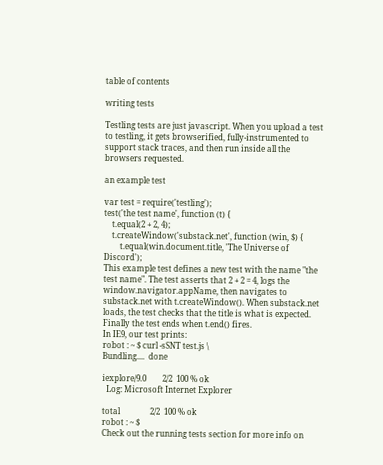table of contents

writing tests

Testling tests are just javascript. When you upload a test to testling, it gets browserified, fully-instrumented to support stack traces, and then run inside all the browsers requested.

an example test

var test = require('testling');
test('the test name', function (t) {
    t.equal(2 + 2, 4);
    t.createWindow('substack.net', function (win, $) {
        t.equal(win.document.title, 'The Universe of Discord');
This example test defines a new test with the name "the test name". The test asserts that 2 + 2 = 4, logs the window.navigator.appName, then navigates to substack.net with t.createWindow(). When substack.net loads, the test checks that the title is what is expected. Finally the test ends when t.end() fires.
In IE9, our test prints:
robot : ~ $ curl -sSNT test.js \
Bundling....  done

iexplore/9.0        2/2  100 % ok
  Log: Microsoft Internet Explorer

total               2/2  100 % ok
robot : ~ $
Check out the running tests section for more info on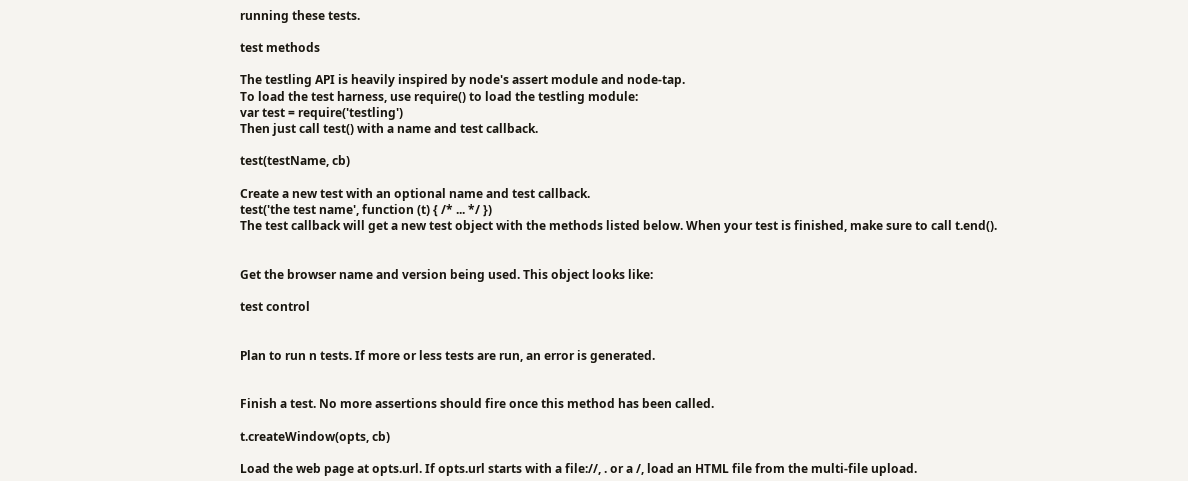running these tests.

test methods

The testling API is heavily inspired by node's assert module and node-tap.
To load the test harness, use require() to load the testling module:
var test = require('testling')
Then just call test() with a name and test callback.

test(testName, cb)

Create a new test with an optional name and test callback.
test('the test name', function (t) { /* ... */ })
The test callback will get a new test object with the methods listed below. When your test is finished, make sure to call t.end().


Get the browser name and version being used. This object looks like:

test control


Plan to run n tests. If more or less tests are run, an error is generated.


Finish a test. No more assertions should fire once this method has been called.

t.createWindow(opts, cb)

Load the web page at opts.url. If opts.url starts with a file://, . or a /, load an HTML file from the multi-file upload.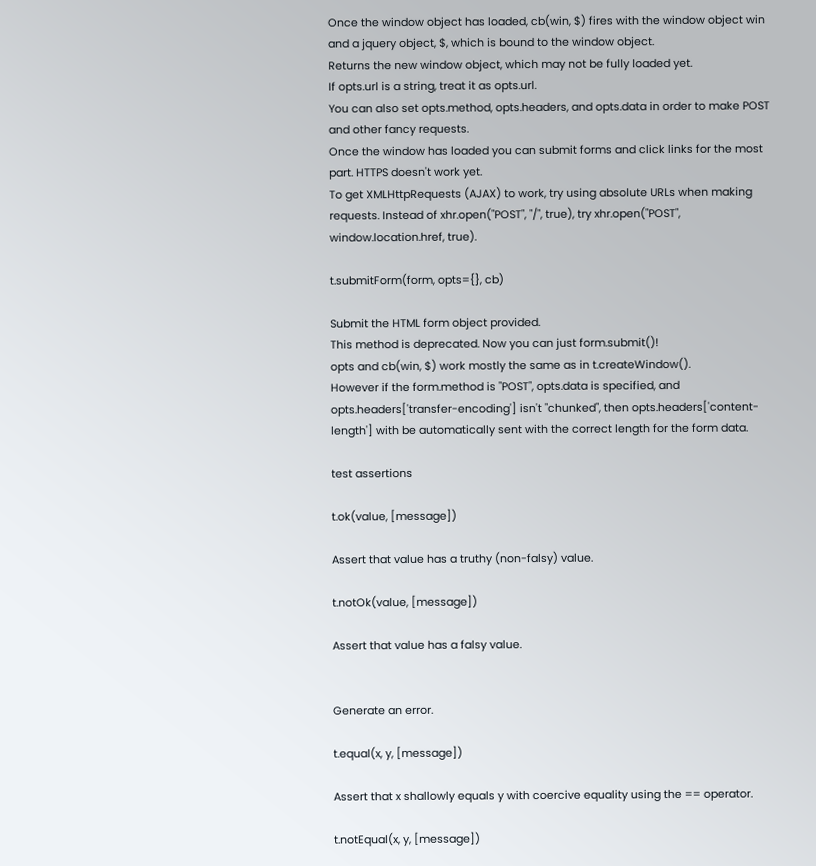Once the window object has loaded, cb(win, $) fires with the window object win and a jquery object, $, which is bound to the window object.
Returns the new window object, which may not be fully loaded yet.
If opts.url is a string, treat it as opts.url.
You can also set opts.method, opts.headers, and opts.data in order to make POST and other fancy requests.
Once the window has loaded you can submit forms and click links for the most part. HTTPS doesn't work yet.
To get XMLHttpRequests (AJAX) to work, try using absolute URLs when making requests. Instead of xhr.open("POST", "/", true), try xhr.open("POST", window.location.href, true).

t.submitForm(form, opts={}, cb)

Submit the HTML form object provided.
This method is deprecated. Now you can just form.submit()!
opts and cb(win, $) work mostly the same as in t.createWindow().
However if the form.method is "POST", opts.data is specified, and opts.headers['transfer-encoding'] isn't "chunked", then opts.headers['content-length'] with be automatically sent with the correct length for the form data.

test assertions

t.ok(value, [message])

Assert that value has a truthy (non-falsy) value.

t.notOk(value, [message])

Assert that value has a falsy value.


Generate an error.

t.equal(x, y, [message])

Assert that x shallowly equals y with coercive equality using the == operator.

t.notEqual(x, y, [message])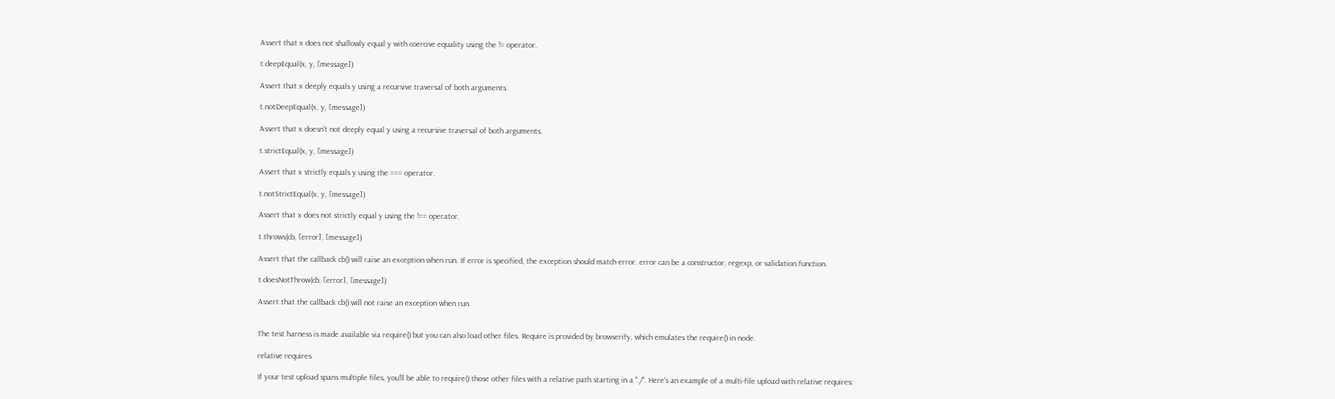Assert that x does not shallowly equal y with coercive equality using the != operator.

t.deepEqual(x, y, [message])

Assert that x deeply equals y using a recursive traversal of both arguments.

t.notDeepEqual(x, y, [message])

Assert that x doesn't not deeply equal y using a recursive traversal of both arguments.

t.strictEqual(x, y, [message])

Assert that x strictly equals y using the === operator.

t.notStrictEqual(x, y, [message])

Assert that x does not strictly equal y using the !== operator.

t.throws(cb, [error], [message])

Assert that the callback cb() will raise an exception when run. If error is specified, the exception should match error. error can be a constructor, regexp, or validation function.

t.doesNotThrow(cb, [error], [message])

Assert that the callback cb() will not raise an exception when run.


The test harness is made available via require() but you can also load other files. Require is provided by browserify, which emulates the require() in node.

relative requires

If your test upload spans multiple files, you'll be able to require() those other files with a relative path starting in a "./". Here's an example of a multi-file upload with relative requires: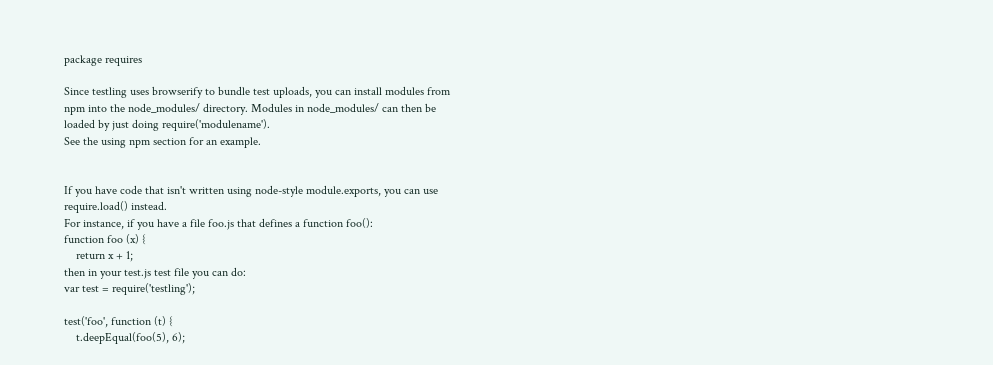package requires

Since testling uses browserify to bundle test uploads, you can install modules from npm into the node_modules/ directory. Modules in node_modules/ can then be loaded by just doing require('modulename').
See the using npm section for an example.


If you have code that isn't written using node-style module.exports, you can use require.load() instead.
For instance, if you have a file foo.js that defines a function foo():
function foo (x) {
    return x + 1;
then in your test.js test file you can do:
var test = require('testling');

test('foo', function (t) {
    t.deepEqual(foo(5), 6);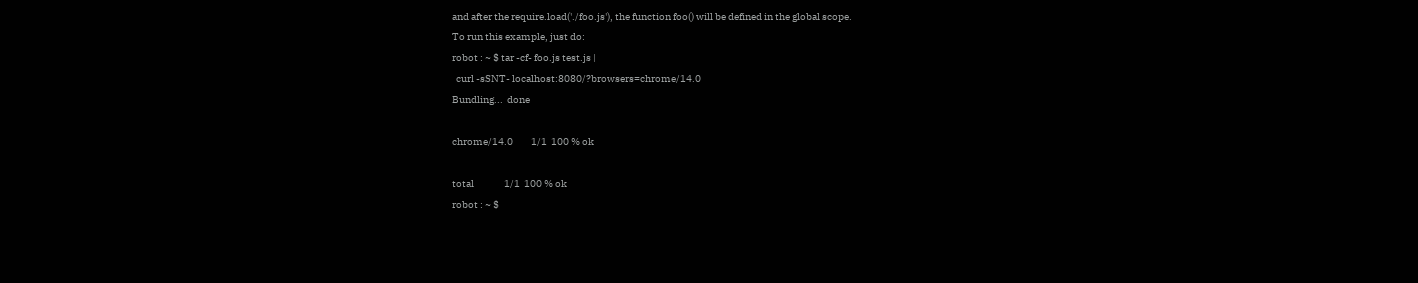and after the require.load('./foo.js'), the function foo() will be defined in the global scope.
To run this example, just do:
robot : ~ $ tar -cf- foo.js test.js |
  curl -sSNT- localhost:8080/?browsers=chrome/14.0
Bundling...  done

chrome/14.0         1/1  100 % ok

total               1/1  100 % ok
robot : ~ $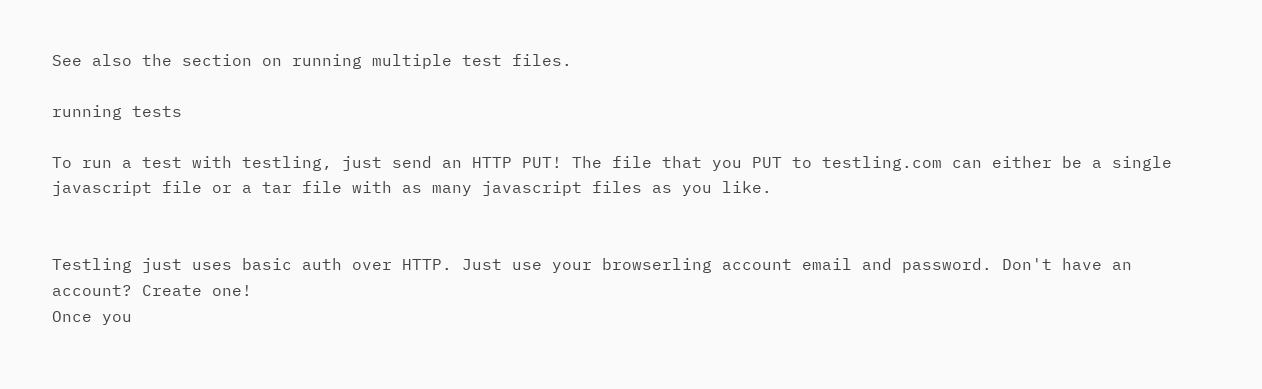See also the section on running multiple test files.

running tests

To run a test with testling, just send an HTTP PUT! The file that you PUT to testling.com can either be a single javascript file or a tar file with as many javascript files as you like.


Testling just uses basic auth over HTTP. Just use your browserling account email and password. Don't have an account? Create one!
Once you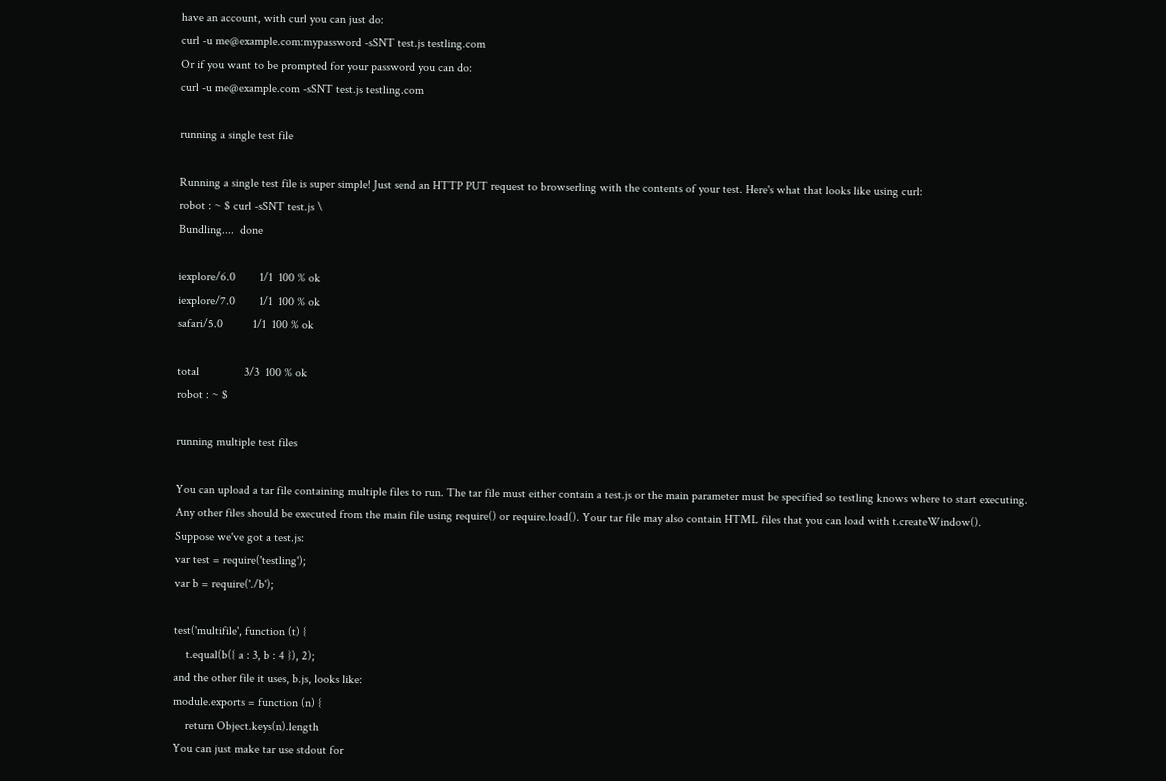have an account, with curl you can just do:
curl -u me@example.com:mypassword -sSNT test.js testling.com
Or if you want to be prompted for your password you can do:
curl -u me@example.com -sSNT test.js testling.com

running a single test file

Running a single test file is super simple! Just send an HTTP PUT request to browserling with the contents of your test. Here's what that looks like using curl:
robot : ~ $ curl -sSNT test.js \
Bundling....  done

iexplore/6.0        1/1  100 % ok
iexplore/7.0        1/1  100 % ok
safari/5.0          1/1  100 % ok

total               3/3  100 % ok
robot : ~ $

running multiple test files

You can upload a tar file containing multiple files to run. The tar file must either contain a test.js or the main parameter must be specified so testling knows where to start executing.
Any other files should be executed from the main file using require() or require.load(). Your tar file may also contain HTML files that you can load with t.createWindow().
Suppose we've got a test.js:
var test = require('testling');
var b = require('./b');

test('multifile', function (t) {
    t.equal(b({ a : 3, b : 4 }), 2);
and the other file it uses, b.js, looks like:
module.exports = function (n) {
    return Object.keys(n).length
You can just make tar use stdout for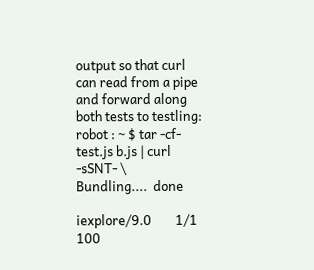output so that curl can read from a pipe and forward along both tests to testling:
robot : ~ $ tar -cf- test.js b.js | curl -sSNT- \
Bundling....  done

iexplore/9.0        1/1  100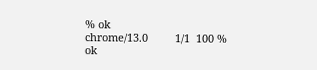% ok
chrome/13.0         1/1  100 % ok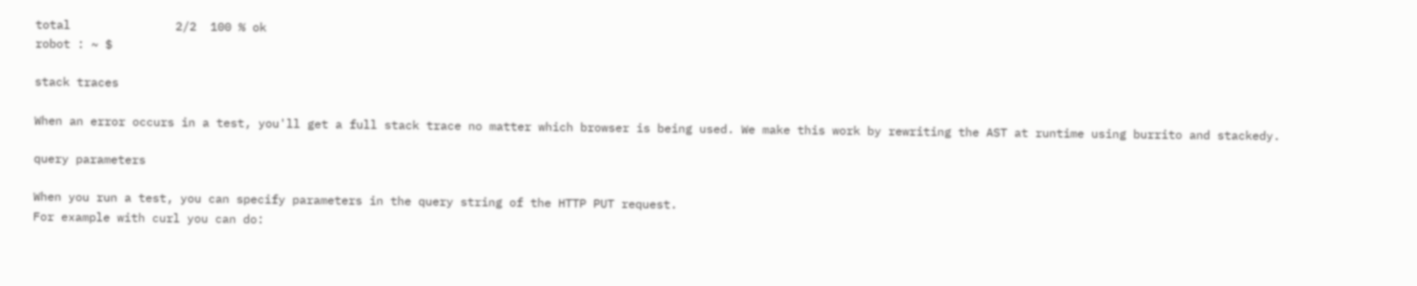total               2/2  100 % ok
robot : ~ $

stack traces

When an error occurs in a test, you'll get a full stack trace no matter which browser is being used. We make this work by rewriting the AST at runtime using burrito and stackedy.

query parameters

When you run a test, you can specify parameters in the query string of the HTTP PUT request.
For example with curl you can do: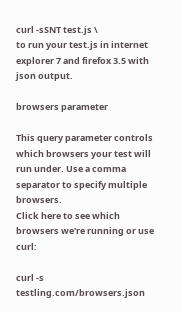curl -sSNT test.js \
to run your test.js in internet explorer 7 and firefox 3.5 with json output.

browsers parameter

This query parameter controls which browsers your test will run under. Use a comma separator to specify multiple browsers.
Click here to see which browsers we're running or use curl:

curl -s testling.com/browsers.json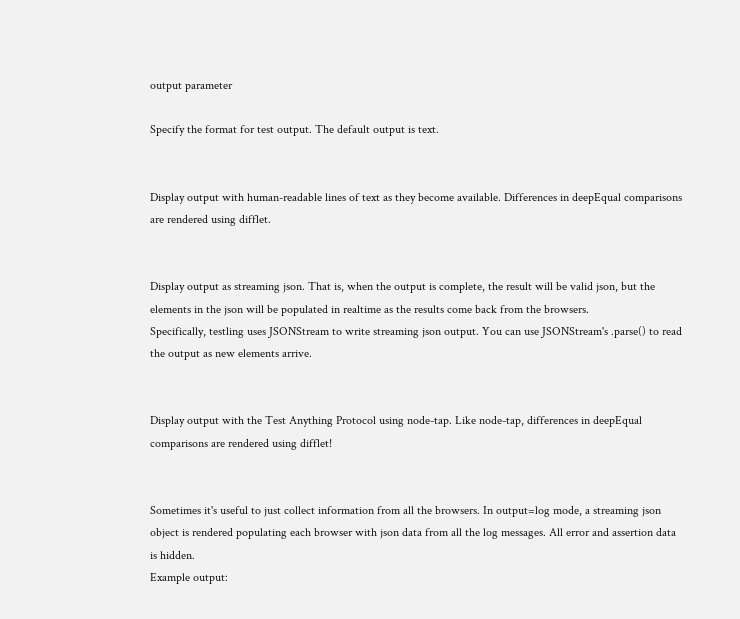output parameter

Specify the format for test output. The default output is text.


Display output with human-readable lines of text as they become available. Differences in deepEqual comparisons are rendered using difflet.


Display output as streaming json. That is, when the output is complete, the result will be valid json, but the elements in the json will be populated in realtime as the results come back from the browsers.
Specifically, testling uses JSONStream to write streaming json output. You can use JSONStream's .parse() to read the output as new elements arrive.


Display output with the Test Anything Protocol using node-tap. Like node-tap, differences in deepEqual comparisons are rendered using difflet!


Sometimes it's useful to just collect information from all the browsers. In output=log mode, a streaming json object is rendered populating each browser with json data from all the log messages. All error and assertion data is hidden.
Example output: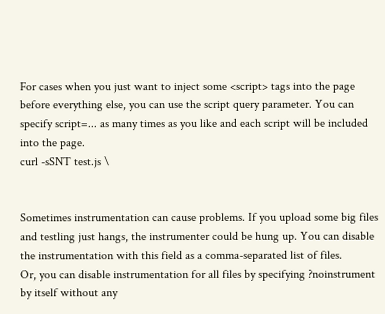For cases when you just want to inject some <script> tags into the page before everything else, you can use the script query parameter. You can specify script=... as many times as you like and each script will be included into the page.
curl -sSNT test.js \


Sometimes instrumentation can cause problems. If you upload some big files and testling just hangs, the instrumenter could be hung up. You can disable the instrumentation with this field as a comma-separated list of files.
Or, you can disable instrumentation for all files by specifying ?noinstrument by itself without any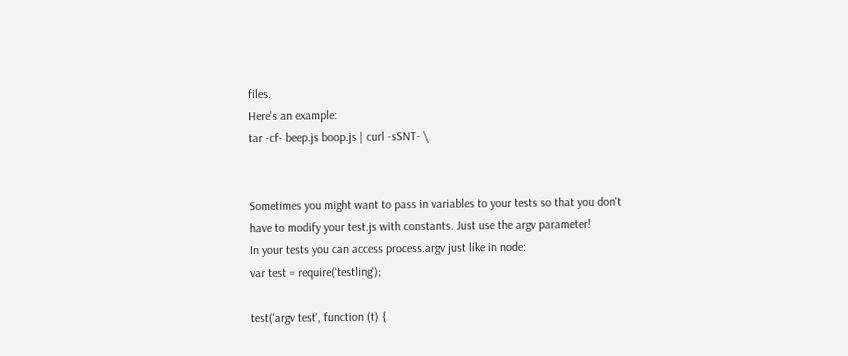files.
Here's an example:
tar -cf- beep.js boop.js | curl -sSNT- \


Sometimes you might want to pass in variables to your tests so that you don't have to modify your test.js with constants. Just use the argv parameter!
In your tests you can access process.argv just like in node:
var test = require('testling');

test('argv test', function (t) {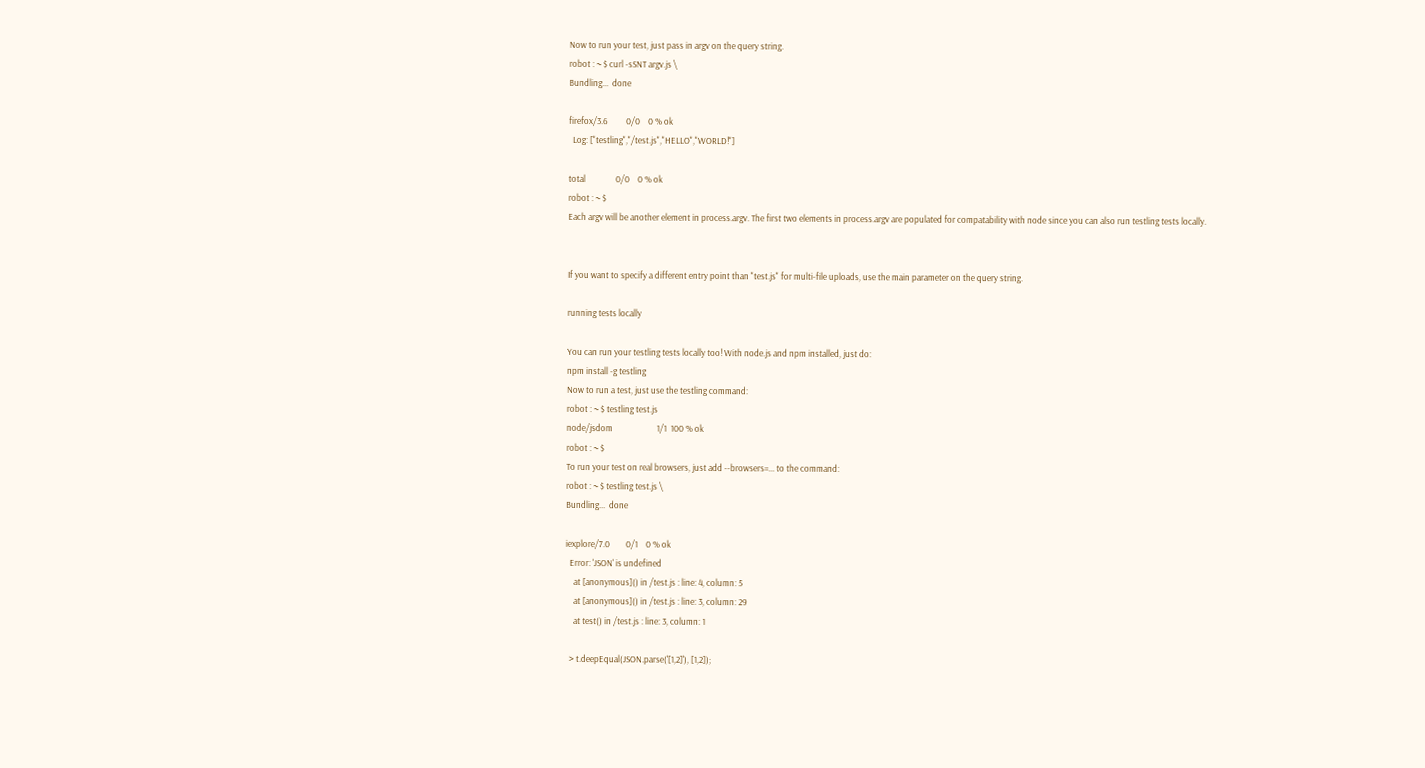Now to run your test, just pass in argv on the query string.
robot : ~ $ curl -sSNT argv.js \
Bundling...  done

firefox/3.6         0/0    0 % ok
  Log: ["testling","/test.js","HELLO","WORLD!"]

total               0/0    0 % ok
robot : ~ $
Each argv will be another element in process.argv. The first two elements in process.argv are populated for compatability with node since you can also run testling tests locally.


If you want to specify a different entry point than "test.js" for multi-file uploads, use the main parameter on the query string.

running tests locally

You can run your testling tests locally too! With node.js and npm installed, just do:
npm install -g testling
Now to run a test, just use the testling command:
robot : ~ $ testling test.js
node/jsdom                      1/1  100 % ok
robot : ~ $
To run your test on real browsers, just add --browsers=... to the command:
robot : ~ $ testling test.js \
Bundling...  done

iexplore/7.0        0/1    0 % ok
  Error: 'JSON' is undefined
    at [anonymous]() in /test.js : line: 4, column: 5
    at [anonymous]() in /test.js : line: 3, column: 29
    at test() in /test.js : line: 3, column: 1

  > t.deepEqual(JSON.parse('[1,2]'), [1,2]);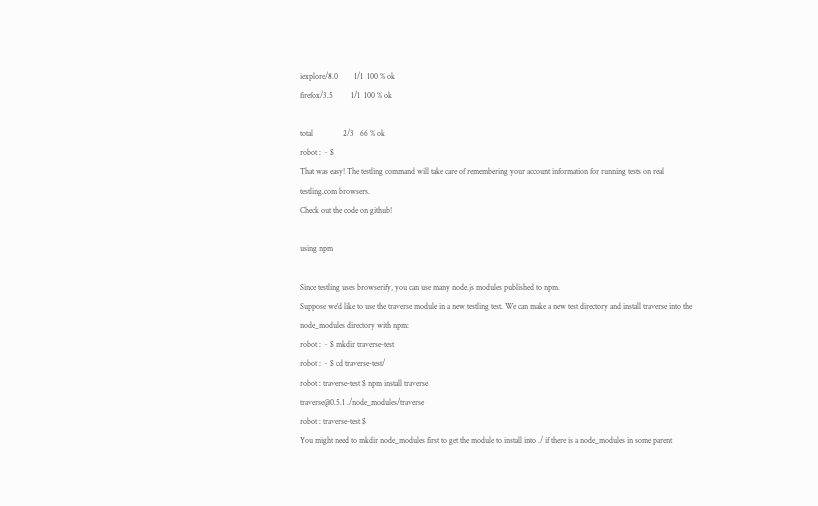iexplore/8.0        1/1  100 % ok
firefox/3.5         1/1  100 % ok

total               2/3   66 % ok
robot : ~ $
That was easy! The testling command will take care of remembering your account information for running tests on real testling.com browsers.
Check out the code on github!

using npm

Since testling uses browserify, you can use many node.js modules published to npm.
Suppose we'd like to use the traverse module in a new testling test. We can make a new test directory and install traverse into the node_modules directory with npm:
robot : ~ $ mkdir traverse-test
robot : ~ $ cd traverse-test/
robot : traverse-test $ npm install traverse
traverse@0.5.1 ./node_modules/traverse
robot : traverse-test $
You might need to mkdir node_modules first to get the module to install into ./ if there is a node_modules in some parent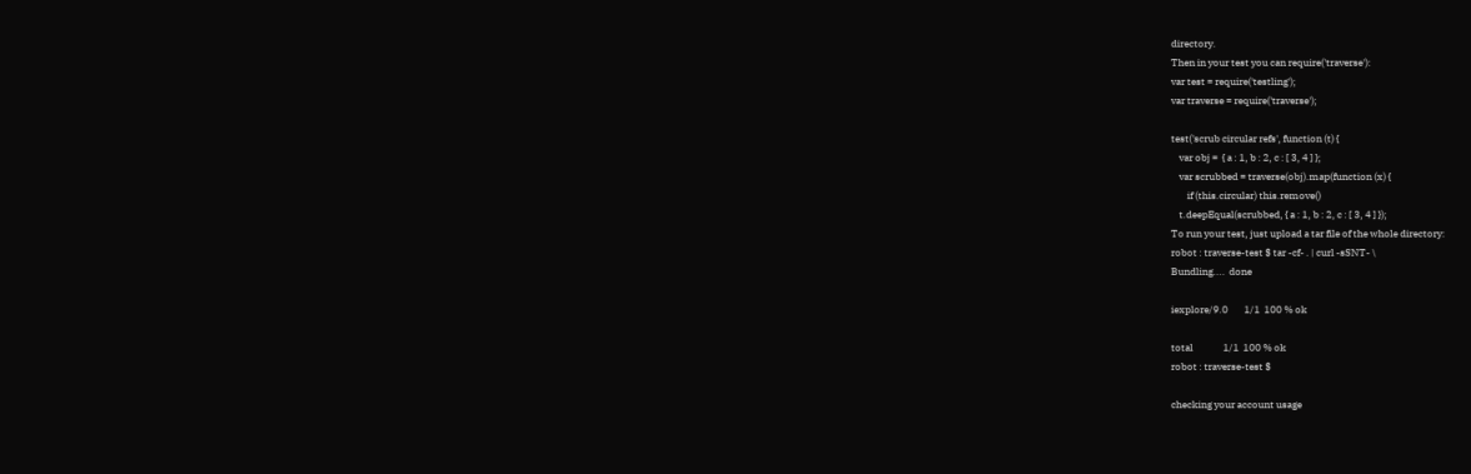directory.
Then in your test you can require('traverse'):
var test = require('testling');
var traverse = require('traverse');

test('scrub circular refs', function (t) {
    var obj =  { a : 1, b : 2, c : [ 3, 4 ] };
    var scrubbed = traverse(obj).map(function (x) {
        if (this.circular) this.remove()
    t.deepEqual(scrubbed, { a : 1, b : 2, c : [ 3, 4 ] });
To run your test, just upload a tar file of the whole directory:
robot : traverse-test $ tar -cf- . | curl -sSNT- \
Bundling....  done

iexplore/9.0        1/1  100 % ok

total               1/1  100 % ok
robot : traverse-test $

checking your account usage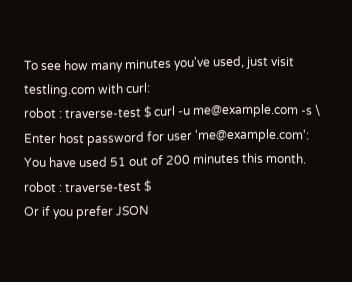To see how many minutes you've used, just visit testling.com with curl:
robot : traverse-test $ curl -u me@example.com -s \
Enter host password for user 'me@example.com':
You have used 51 out of 200 minutes this month.
robot : traverse-test $
Or if you prefer JSON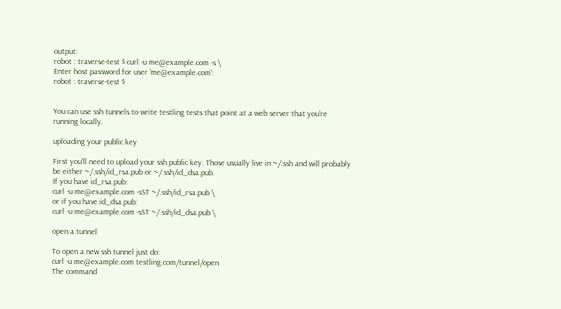output:
robot : traverse-test $ curl -u me@example.com -s \
Enter host password for user 'me@example.com':
robot : traverse-test $


You can use ssh tunnels to write testling tests that point at a web server that you're running locally.

uploading your public key

First you'll need to upload your ssh public key. Those usually live in ~/.ssh and will probably be either ~/.ssh/id_rsa.pub or ~/.ssh/id_dsa.pub.
If you have id_rsa.pub:
curl -u me@example.com -sST ~/.ssh/id_rsa.pub \
or if you have id_dsa.pub:
curl -u me@example.com -sST ~/.ssh/id_dsa.pub \

open a tunnel

To open a new ssh tunnel just do:
curl -u me@example.com testling.com/tunnel/open
The command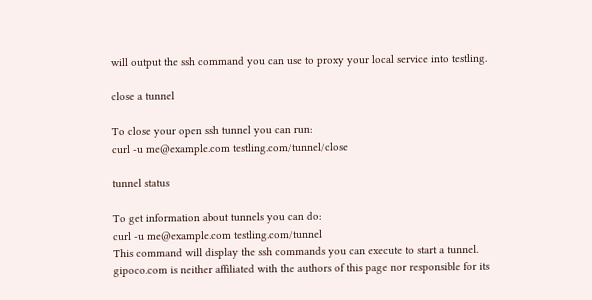will output the ssh command you can use to proxy your local service into testling.

close a tunnel

To close your open ssh tunnel you can run:
curl -u me@example.com testling.com/tunnel/close

tunnel status

To get information about tunnels you can do:
curl -u me@example.com testling.com/tunnel
This command will display the ssh commands you can execute to start a tunnel.
gipoco.com is neither affiliated with the authors of this page nor responsible for its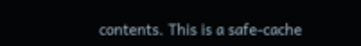contents. This is a safe-cache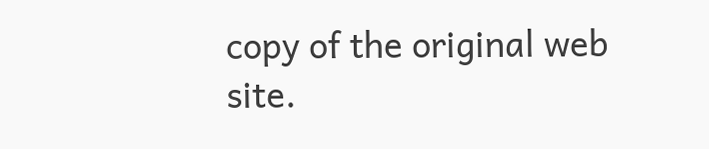copy of the original web site.